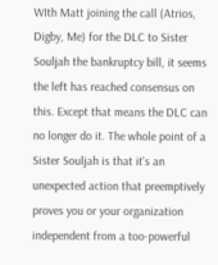WIth Matt joining the call (Atrios, Digby, Me) for the DLC to Sister Souljah the bankruptcy bill, it seems the left has reached consensus on this. Except that means the DLC can no longer do it. The whole point of a Sister Souljah is that it's an unexpected action that preemptively proves you or your organization independent from a too-powerful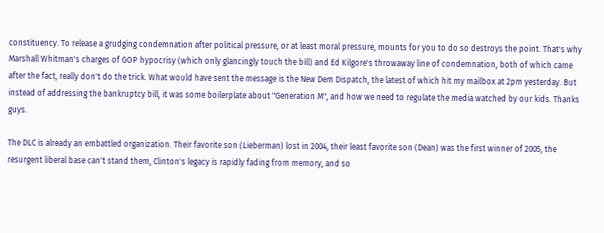constituency. To release a grudging condemnation after political pressure, or at least moral pressure, mounts for you to do so destroys the point. That's why Marshall Whitman's charges of GOP hypocrisy (which only glancingly touch the bill) and Ed Kilgore's throwaway line of condemnation, both of which came after the fact, really don't do the trick. What would have sent the message is the New Dem Dispatch, the latest of which hit my mailbox at 2pm yesterday. But instead of addressing the bankruptcy bill, it was some boilerplate about "Generation M", and how we need to regulate the media watched by our kids. Thanks guys.

The DLC is already an embattled organization. Their favorite son (Lieberman) lost in 2004, their least favorite son (Dean) was the first winner of 2005, the resurgent liberal base can't stand them, Clinton's legacy is rapidly fading from memory, and so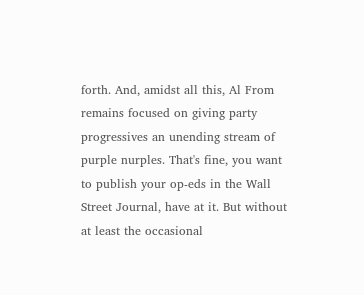forth. And, amidst all this, Al From remains focused on giving party progressives an unending stream of purple nurples. That's fine, you want to publish your op-eds in the Wall Street Journal, have at it. But without at least the occasional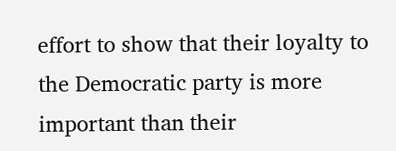effort to show that their loyalty to the Democratic party is more important than their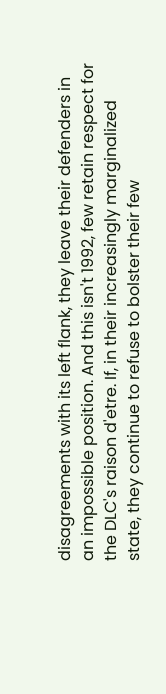disagreements with its left flank, they leave their defenders in an impossible position. And this isn't 1992, few retain respect for the DLC's raison d'etre. If, in their increasingly marginalized state, they continue to refuse to bolster their few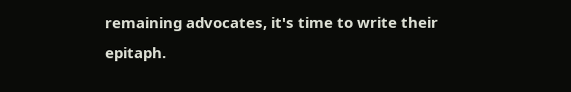remaining advocates, it's time to write their epitaph.